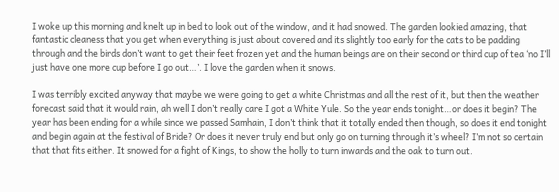I woke up this morning and knelt up in bed to look out of the window, and it had snowed. The garden lookied amazing, that fantastic cleaness that you get when everything is just about covered and its slightly too early for the cats to be padding through and the birds don’t want to get their feet frozen yet and the human beings are on their second or third cup of tea ‘no I’ll just have one more cup before I go out…’. I love the garden when it snows.

I was terribly excited anyway that maybe we were going to get a white Christmas and all the rest of it, but then the weather forecast said that it would rain, ah well I don’t really care I got a White Yule. So the year ends tonight…or does it begin? The year has been ending for a while since we passed Samhain, I don’t think that it totally ended then though, so does it end tonight and begin again at the festival of Bride? Or does it never truly end but only go on turning through it’s wheel? I’m not so certain that that fits either. It snowed for a fight of Kings, to show the holly to turn inwards and the oak to turn out.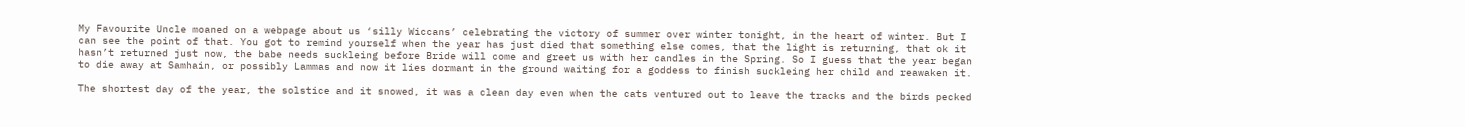My Favourite Uncle moaned on a webpage about us ‘silly Wiccans’ celebrating the victory of summer over winter tonight, in the heart of winter. But I can see the point of that. You got to remind yourself when the year has just died that something else comes, that the light is returning, that ok it hasn’t returned just now, the babe needs suckleing before Bride will come and greet us with her candles in the Spring. So I guess that the year began to die away at Samhain, or possibly Lammas and now it lies dormant in the ground waiting for a goddess to finish suckleing her child and reawaken it.

The shortest day of the year, the solstice and it snowed, it was a clean day even when the cats ventured out to leave the tracks and the birds pecked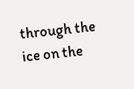through the ice on the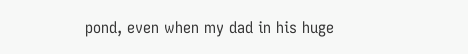pond, even when my dad in his huge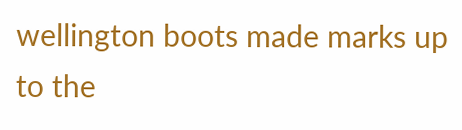wellington boots made marks up to the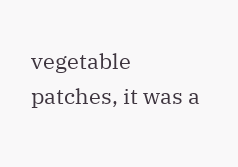vegetable patches, it was a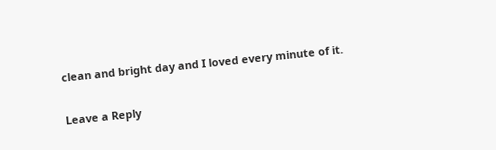clean and bright day and I loved every minute of it.

Leave a Reply